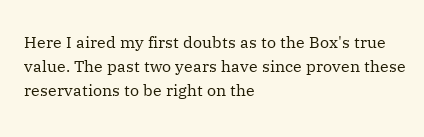Here I aired my first doubts as to the Box's true value. The past two years have since proven these reservations to be right on the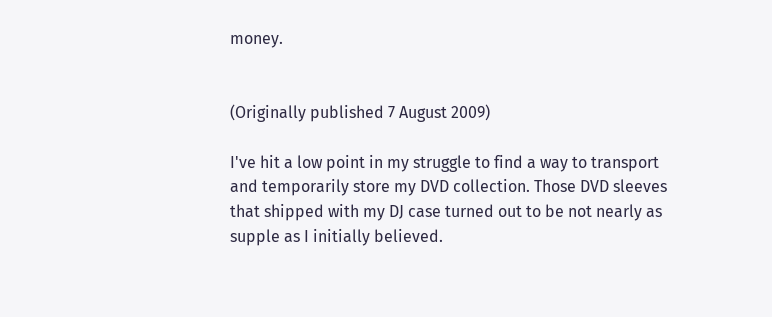money.


(Originally published 7 August 2009)

I've hit a low point in my struggle to find a way to transport and temporarily store my DVD collection. Those DVD sleeves that shipped with my DJ case turned out to be not nearly as supple as I initially believed.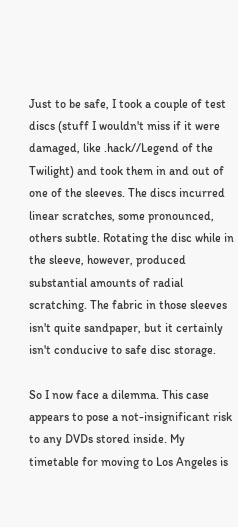Just to be safe, I took a couple of test discs (stuff I wouldn't miss if it were damaged, like .hack//Legend of the Twilight) and took them in and out of one of the sleeves. The discs incurred linear scratches, some pronounced, others subtle. Rotating the disc while in the sleeve, however, produced substantial amounts of radial scratching. The fabric in those sleeves isn't quite sandpaper, but it certainly isn't conducive to safe disc storage.

So I now face a dilemma. This case appears to pose a not-insignificant risk to any DVDs stored inside. My timetable for moving to Los Angeles is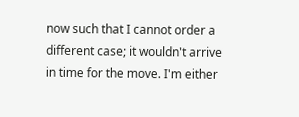now such that I cannot order a different case; it wouldn't arrive in time for the move. I'm either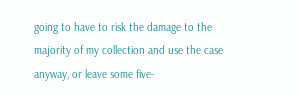going to have to risk the damage to the majority of my collection and use the case anyway, or leave some five-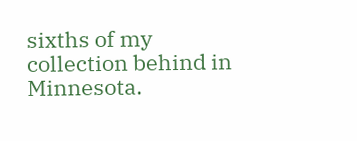sixths of my collection behind in Minnesota.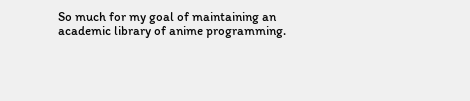So much for my goal of maintaining an academic library of anime programming.